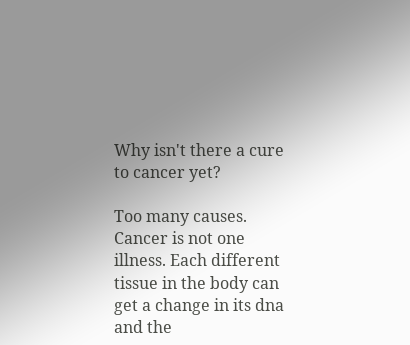Why isn't there a cure to cancer yet?

Too many causes. Cancer is not one illness. Each different tissue in the body can get a change in its dna and the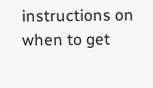instructions on when to get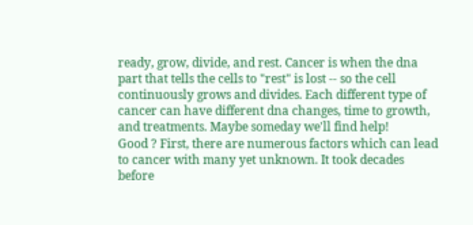ready, grow, divide, and rest. Cancer is when the dna part that tells the cells to "rest" is lost -- so the cell continuously grows and divides. Each different type of cancer can have different dna changes, time to growth, and treatments. Maybe someday we'll find help!
Good ? First, there are numerous factors which can lead to cancer with many yet unknown. It took decades before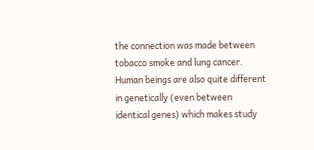the connection was made between tobacco smoke and lung cancer. Human beings are also quite different in genetically (even between identical genes) which makes study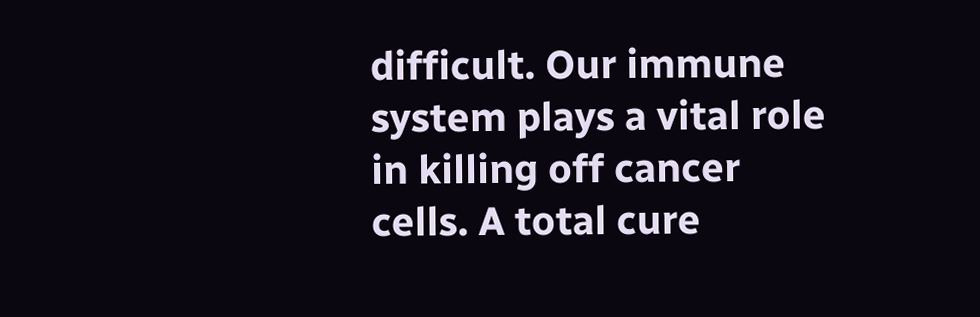difficult. Our immune system plays a vital role in killing off cancer cells. A total cure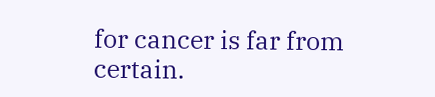for cancer is far from certain.